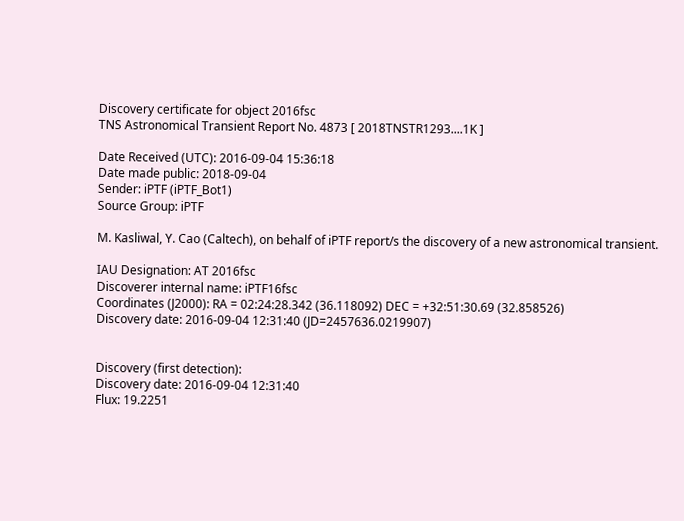Discovery certificate for object 2016fsc
TNS Astronomical Transient Report No. 4873 [ 2018TNSTR1293....1K ]

Date Received (UTC): 2016-09-04 15:36:18
Date made public: 2018-09-04
Sender: iPTF (iPTF_Bot1)
Source Group: iPTF

M. Kasliwal, Y. Cao (Caltech), on behalf of iPTF report/s the discovery of a new astronomical transient.

IAU Designation: AT 2016fsc
Discoverer internal name: iPTF16fsc
Coordinates (J2000): RA = 02:24:28.342 (36.118092) DEC = +32:51:30.69 (32.858526)
Discovery date: 2016-09-04 12:31:40 (JD=2457636.0219907)


Discovery (first detection):
Discovery date: 2016-09-04 12:31:40
Flux: 19.2251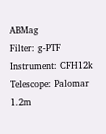ABMag
Filter: g-PTF
Instrument: CFH12k
Telescope: Palomar 1.2m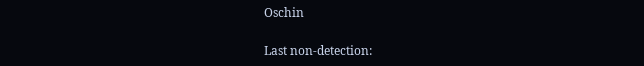Oschin

Last non-detection: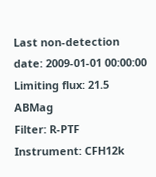Last non-detection date: 2009-01-01 00:00:00
Limiting flux: 21.5 ABMag
Filter: R-PTF
Instrument: CFH12k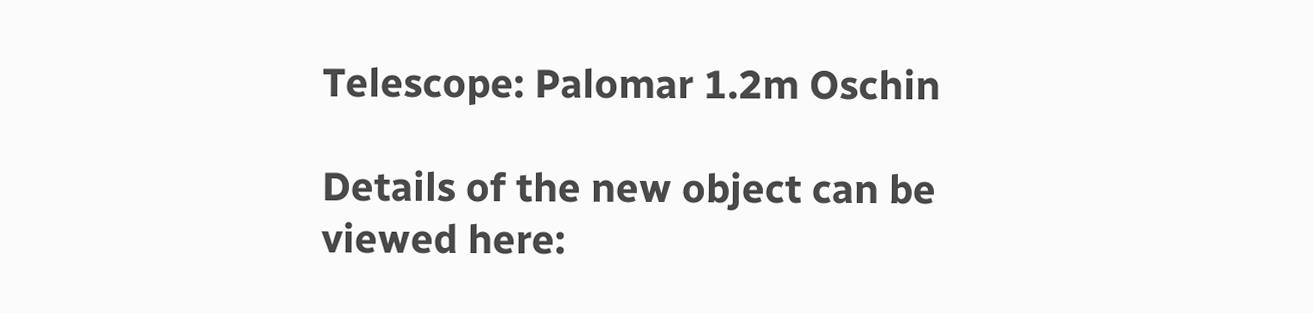Telescope: Palomar 1.2m Oschin

Details of the new object can be viewed here: